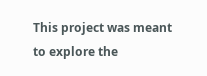This project was meant to explore the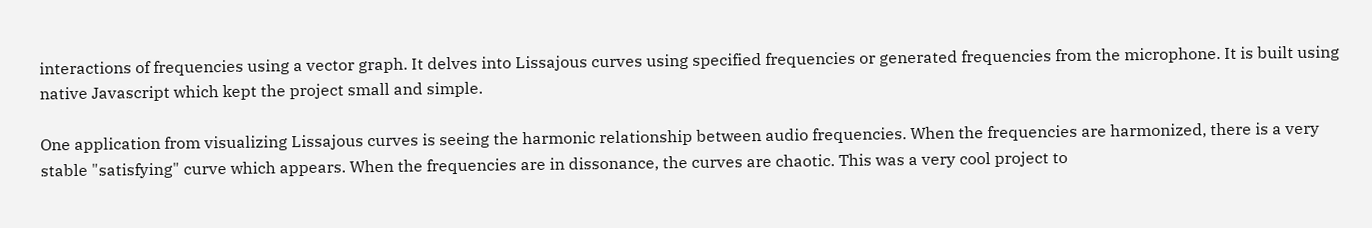interactions of frequencies using a vector graph. It delves into Lissajous curves using specified frequencies or generated frequencies from the microphone. It is built using native Javascript which kept the project small and simple.

One application from visualizing Lissajous curves is seeing the harmonic relationship between audio frequencies. When the frequencies are harmonized, there is a very stable "satisfying" curve which appears. When the frequencies are in dissonance, the curves are chaotic. This was a very cool project to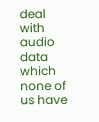deal with audio data which none of us have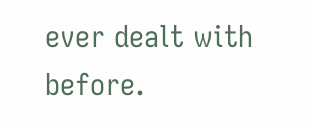ever dealt with before.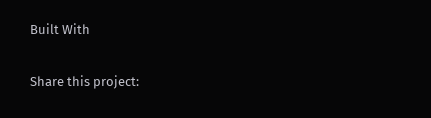Built With

Share this project: